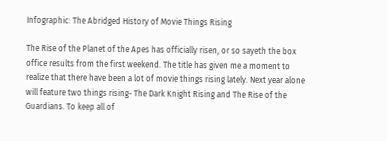Infographic: The Abridged History of Movie Things Rising

The Rise of the Planet of the Apes has officially risen, or so sayeth the box office results from the first weekend. The title has given me a moment to realize that there have been a lot of movie things rising lately. Next year alone will feature two things rising- The Dark Knight Rising and The Rise of the Guardians. To keep all of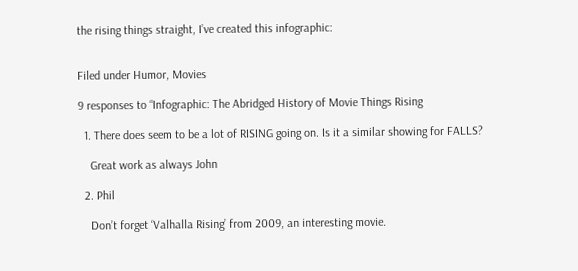the rising things straight, I’ve created this infographic:


Filed under Humor, Movies

9 responses to “Infographic: The Abridged History of Movie Things Rising

  1. There does seem to be a lot of RISING going on. Is it a similar showing for FALLS?

    Great work as always John

  2. Phil

    Don’t forget ‘Valhalla Rising’ from 2009, an interesting movie.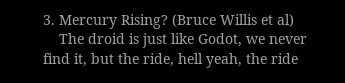3. Mercury Rising? (Bruce Willis et al)
    The droid is just like Godot, we never find it, but the ride, hell yeah, the ride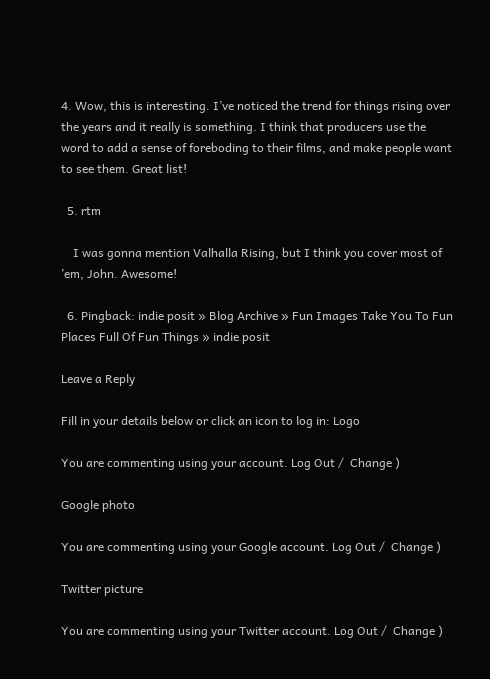4. Wow, this is interesting. I’ve noticed the trend for things rising over the years and it really is something. I think that producers use the word to add a sense of foreboding to their films, and make people want to see them. Great list!

  5. rtm

    I was gonna mention Valhalla Rising, but I think you cover most of ’em, John. Awesome!

  6. Pingback: indie posit » Blog Archive » Fun Images Take You To Fun Places Full Of Fun Things » indie posit

Leave a Reply

Fill in your details below or click an icon to log in: Logo

You are commenting using your account. Log Out /  Change )

Google photo

You are commenting using your Google account. Log Out /  Change )

Twitter picture

You are commenting using your Twitter account. Log Out /  Change )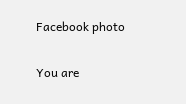Facebook photo

You are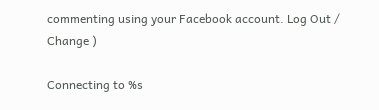commenting using your Facebook account. Log Out /  Change )

Connecting to %s